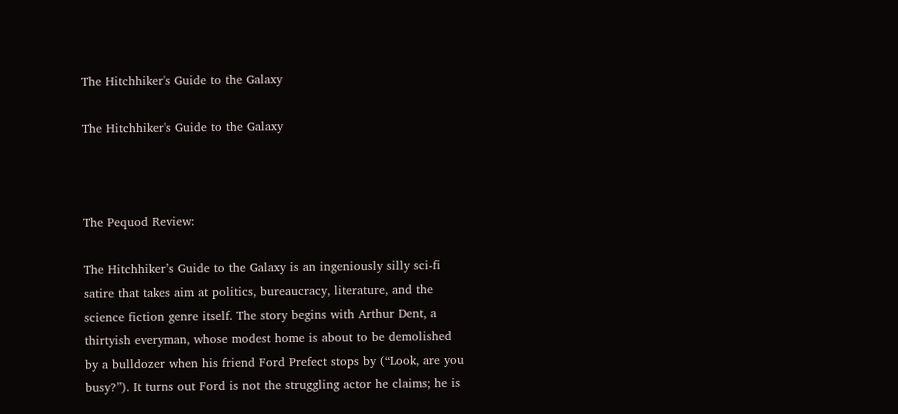The Hitchhiker's Guide to the Galaxy

The Hitchhiker's Guide to the Galaxy



The Pequod Review:

The Hitchhiker’s Guide to the Galaxy is an ingeniously silly sci-fi satire that takes aim at politics, bureaucracy, literature, and the science fiction genre itself. The story begins with Arthur Dent, a thirtyish everyman, whose modest home is about to be demolished by a bulldozer when his friend Ford Prefect stops by (“Look, are you busy?”). It turns out Ford is not the struggling actor he claims; he is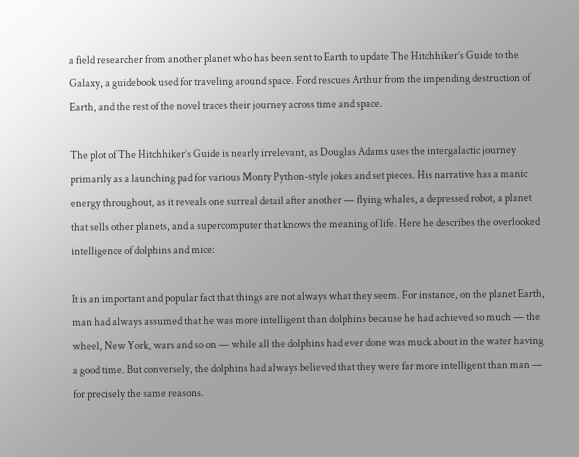a field researcher from another planet who has been sent to Earth to update The Hitchhiker’s Guide to the Galaxy, a guidebook used for traveling around space. Ford rescues Arthur from the impending destruction of Earth, and the rest of the novel traces their journey across time and space.

The plot of The Hitchhiker’s Guide is nearly irrelevant, as Douglas Adams uses the intergalactic journey primarily as a launching pad for various Monty Python-style jokes and set pieces. His narrative has a manic energy throughout, as it reveals one surreal detail after another — flying whales, a depressed robot, a planet that sells other planets, and a supercomputer that knows the meaning of life. Here he describes the overlooked intelligence of dolphins and mice:

It is an important and popular fact that things are not always what they seem. For instance, on the planet Earth, man had always assumed that he was more intelligent than dolphins because he had achieved so much — the wheel, New York, wars and so on — while all the dolphins had ever done was muck about in the water having a good time. But conversely, the dolphins had always believed that they were far more intelligent than man — for precisely the same reasons.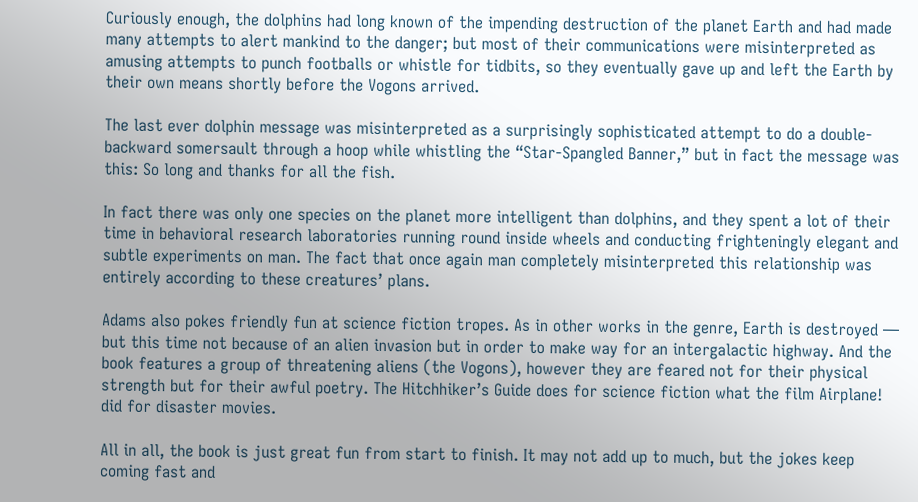Curiously enough, the dolphins had long known of the impending destruction of the planet Earth and had made many attempts to alert mankind to the danger; but most of their communications were misinterpreted as amusing attempts to punch footballs or whistle for tidbits, so they eventually gave up and left the Earth by their own means shortly before the Vogons arrived.

The last ever dolphin message was misinterpreted as a surprisingly sophisticated attempt to do a double-backward somersault through a hoop while whistling the “Star-Spangled Banner,” but in fact the message was this: So long and thanks for all the fish.

In fact there was only one species on the planet more intelligent than dolphins, and they spent a lot of their time in behavioral research laboratories running round inside wheels and conducting frighteningly elegant and subtle experiments on man. The fact that once again man completely misinterpreted this relationship was entirely according to these creatures’ plans.

Adams also pokes friendly fun at science fiction tropes. As in other works in the genre, Earth is destroyed — but this time not because of an alien invasion but in order to make way for an intergalactic highway. And the book features a group of threatening aliens (the Vogons), however they are feared not for their physical strength but for their awful poetry. The Hitchhiker’s Guide does for science fiction what the film Airplane! did for disaster movies.

All in all, the book is just great fun from start to finish. It may not add up to much, but the jokes keep coming fast and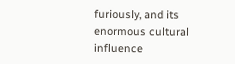furiously, and its enormous cultural influence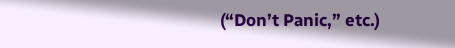(“Don’t Panic,” etc.)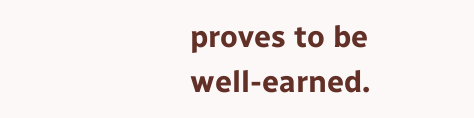proves to be well-earned.